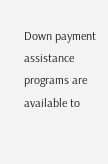Down payment assistance programs are available to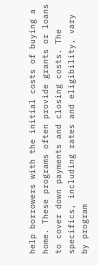help borrowers with the initial costs of buying a home. These programs often provide grants or loans to cover down payments and closing costs. The specifics, including rates and eligibility, vary by program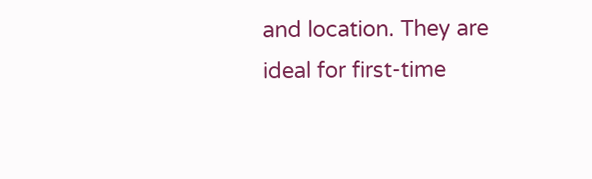and location. They are ideal for first-time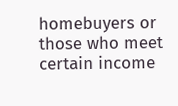homebuyers or those who meet certain income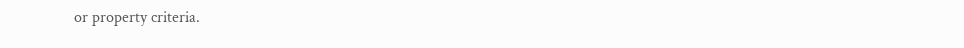or property criteria.